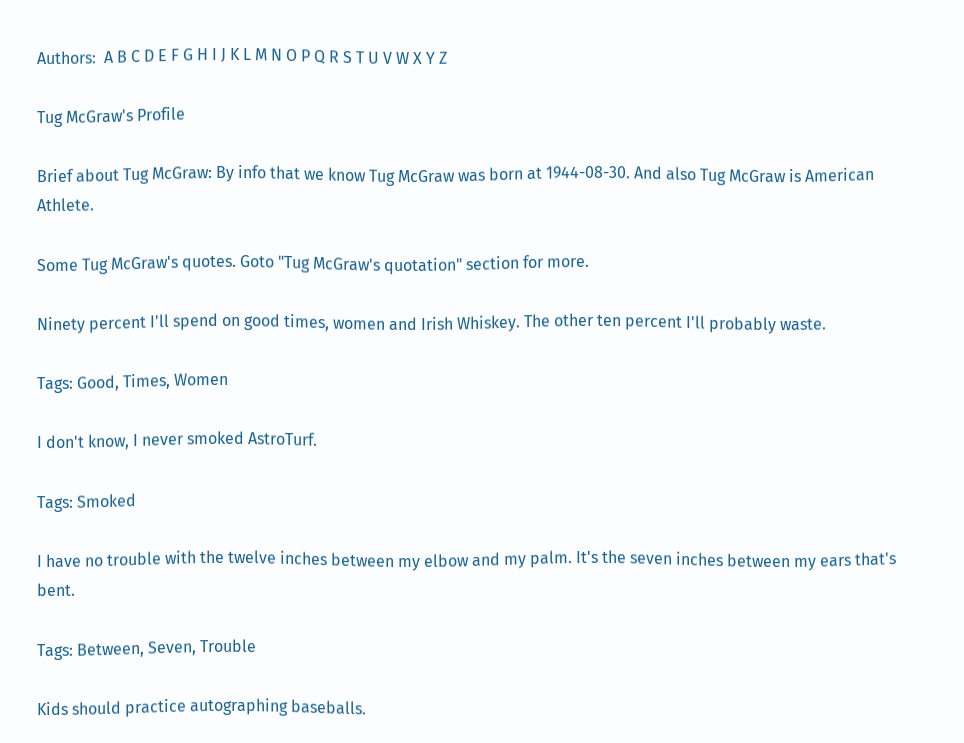Authors:  A B C D E F G H I J K L M N O P Q R S T U V W X Y Z

Tug McGraw's Profile

Brief about Tug McGraw: By info that we know Tug McGraw was born at 1944-08-30. And also Tug McGraw is American Athlete.

Some Tug McGraw's quotes. Goto "Tug McGraw's quotation" section for more.

Ninety percent I'll spend on good times, women and Irish Whiskey. The other ten percent I'll probably waste.

Tags: Good, Times, Women

I don't know, I never smoked AstroTurf.

Tags: Smoked

I have no trouble with the twelve inches between my elbow and my palm. It's the seven inches between my ears that's bent.

Tags: Between, Seven, Trouble

Kids should practice autographing baseballs.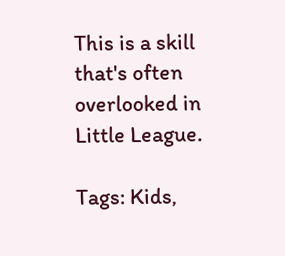This is a skill that's often overlooked in Little League.

Tags: Kids,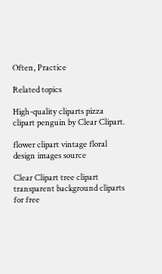Often, Practice

Related topics

High-quality cliparts pizza clipart penguin by Clear Clipart.

flower clipart vintage floral design images source

Clear Clipart tree clipart transparent background cliparts for free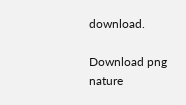download.

Download png nature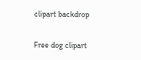clipart backdrop

Free dog clipart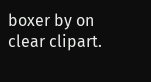boxer by on clear clipart.